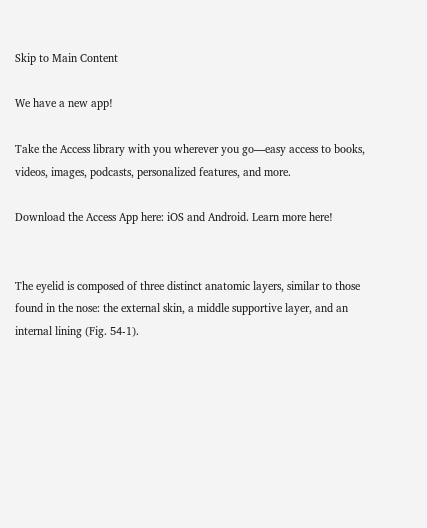Skip to Main Content

We have a new app!

Take the Access library with you wherever you go—easy access to books, videos, images, podcasts, personalized features, and more.

Download the Access App here: iOS and Android. Learn more here!


The eyelid is composed of three distinct anatomic layers, similar to those found in the nose: the external skin, a middle supportive layer, and an internal lining (Fig. 54-1).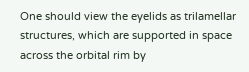One should view the eyelids as trilamellar structures, which are supported in space across the orbital rim by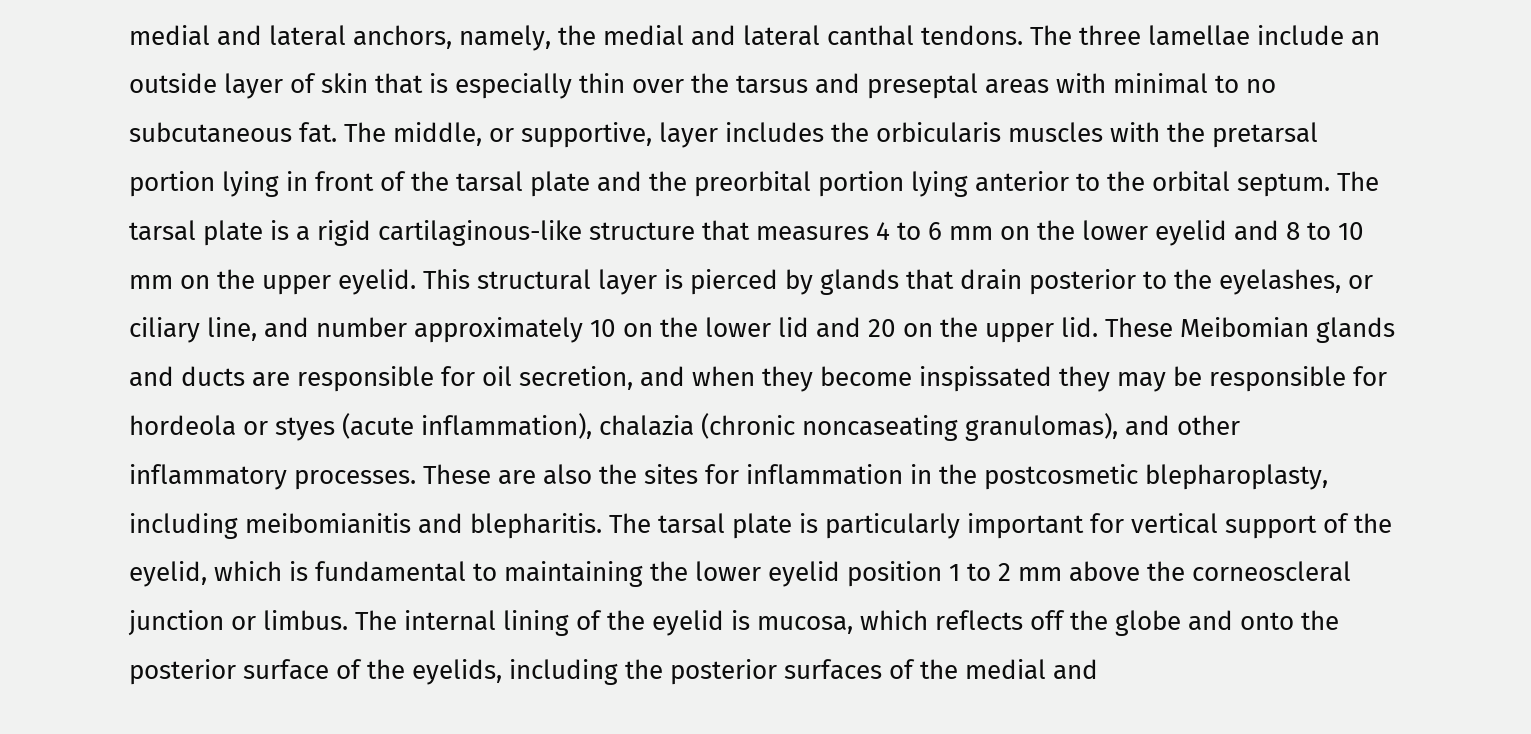medial and lateral anchors, namely, the medial and lateral canthal tendons. The three lamellae include an outside layer of skin that is especially thin over the tarsus and preseptal areas with minimal to no subcutaneous fat. The middle, or supportive, layer includes the orbicularis muscles with the pretarsal portion lying in front of the tarsal plate and the preorbital portion lying anterior to the orbital septum. The tarsal plate is a rigid cartilaginous-like structure that measures 4 to 6 mm on the lower eyelid and 8 to 10 mm on the upper eyelid. This structural layer is pierced by glands that drain posterior to the eyelashes, or ciliary line, and number approximately 10 on the lower lid and 20 on the upper lid. These Meibomian glands and ducts are responsible for oil secretion, and when they become inspissated they may be responsible for hordeola or styes (acute inflammation), chalazia (chronic noncaseating granulomas), and other inflammatory processes. These are also the sites for inflammation in the postcosmetic blepharoplasty, including meibomianitis and blepharitis. The tarsal plate is particularly important for vertical support of the eyelid, which is fundamental to maintaining the lower eyelid position 1 to 2 mm above the corneoscleral junction or limbus. The internal lining of the eyelid is mucosa, which reflects off the globe and onto the posterior surface of the eyelids, including the posterior surfaces of the medial and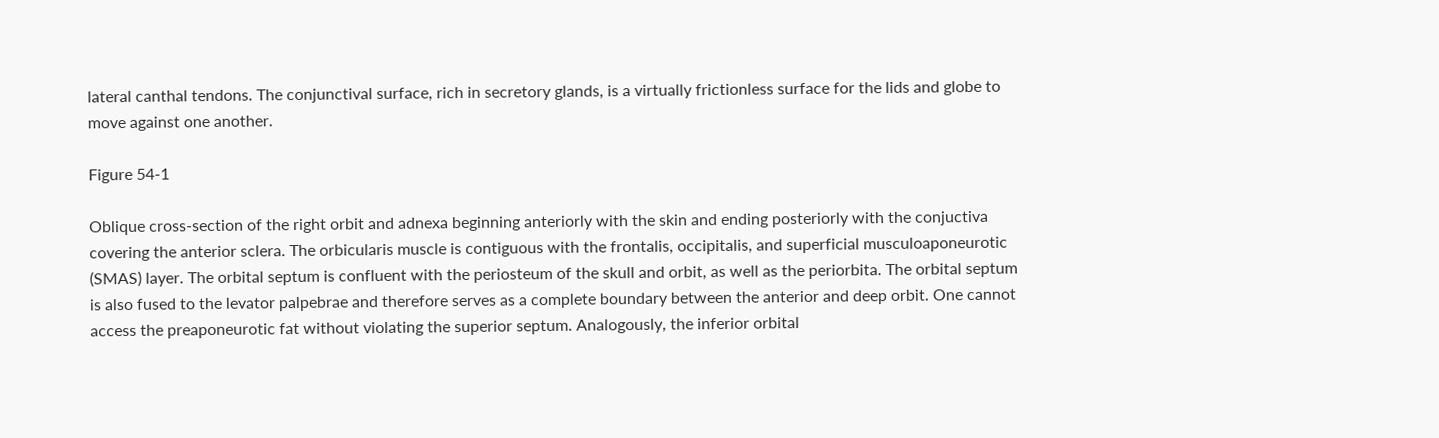lateral canthal tendons. The conjunctival surface, rich in secretory glands, is a virtually frictionless surface for the lids and globe to move against one another.

Figure 54-1

Oblique cross-section of the right orbit and adnexa beginning anteriorly with the skin and ending posteriorly with the conjuctiva covering the anterior sclera. The orbicularis muscle is contiguous with the frontalis, occipitalis, and superficial musculoaponeurotic (SMAS) layer. The orbital septum is confluent with the periosteum of the skull and orbit, as well as the periorbita. The orbital septum is also fused to the levator palpebrae and therefore serves as a complete boundary between the anterior and deep orbit. One cannot access the preaponeurotic fat without violating the superior septum. Analogously, the inferior orbital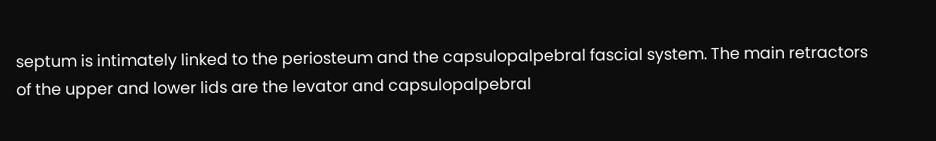septum is intimately linked to the periosteum and the capsulopalpebral fascial system. The main retractors of the upper and lower lids are the levator and capsulopalpebral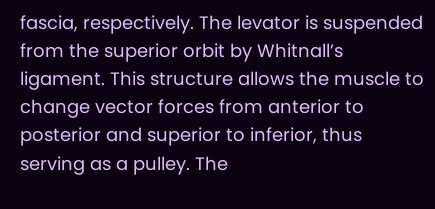fascia, respectively. The levator is suspended from the superior orbit by Whitnall’s ligament. This structure allows the muscle to change vector forces from anterior to posterior and superior to inferior, thus serving as a pulley. The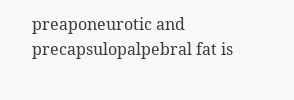preaponeurotic and precapsulopalpebral fat is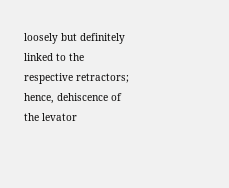loosely but definitely linked to the respective retractors; hence, dehiscence of the levator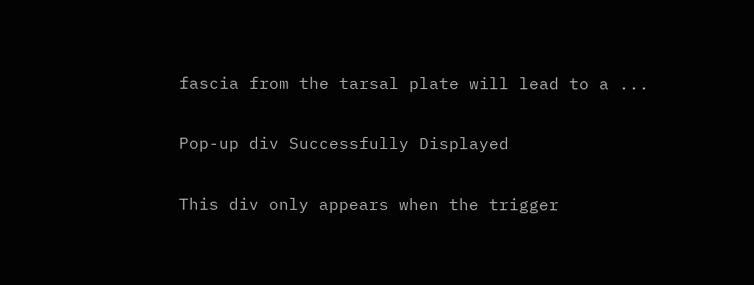fascia from the tarsal plate will lead to a ...

Pop-up div Successfully Displayed

This div only appears when the trigger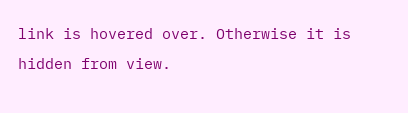link is hovered over. Otherwise it is hidden from view.